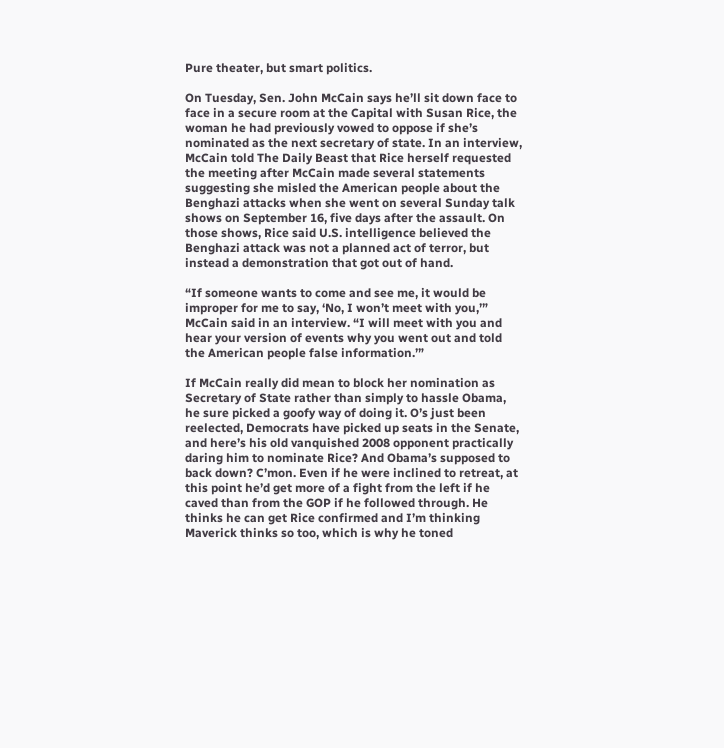Pure theater, but smart politics.

On Tuesday, Sen. John McCain says he’ll sit down face to face in a secure room at the Capital with Susan Rice, the woman he had previously vowed to oppose if she’s nominated as the next secretary of state. In an interview, McCain told The Daily Beast that Rice herself requested the meeting after McCain made several statements suggesting she misled the American people about the Benghazi attacks when she went on several Sunday talk shows on September 16, five days after the assault. On those shows, Rice said U.S. intelligence believed the Benghazi attack was not a planned act of terror, but instead a demonstration that got out of hand.

“If someone wants to come and see me, it would be improper for me to say, ‘No, I won’t meet with you,’” McCain said in an interview. “I will meet with you and hear your version of events why you went out and told the American people false information.’”

If McCain really did mean to block her nomination as Secretary of State rather than simply to hassle Obama, he sure picked a goofy way of doing it. O’s just been reelected, Democrats have picked up seats in the Senate, and here’s his old vanquished 2008 opponent practically daring him to nominate Rice? And Obama’s supposed to back down? C’mon. Even if he were inclined to retreat, at this point he’d get more of a fight from the left if he caved than from the GOP if he followed through. He thinks he can get Rice confirmed and I’m thinking Maverick thinks so too, which is why he toned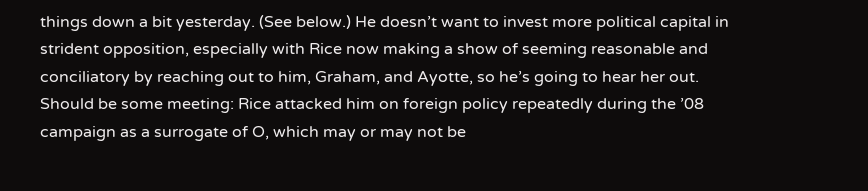things down a bit yesterday. (See below.) He doesn’t want to invest more political capital in strident opposition, especially with Rice now making a show of seeming reasonable and conciliatory by reaching out to him, Graham, and Ayotte, so he’s going to hear her out. Should be some meeting: Rice attacked him on foreign policy repeatedly during the ’08 campaign as a surrogate of O, which may or may not be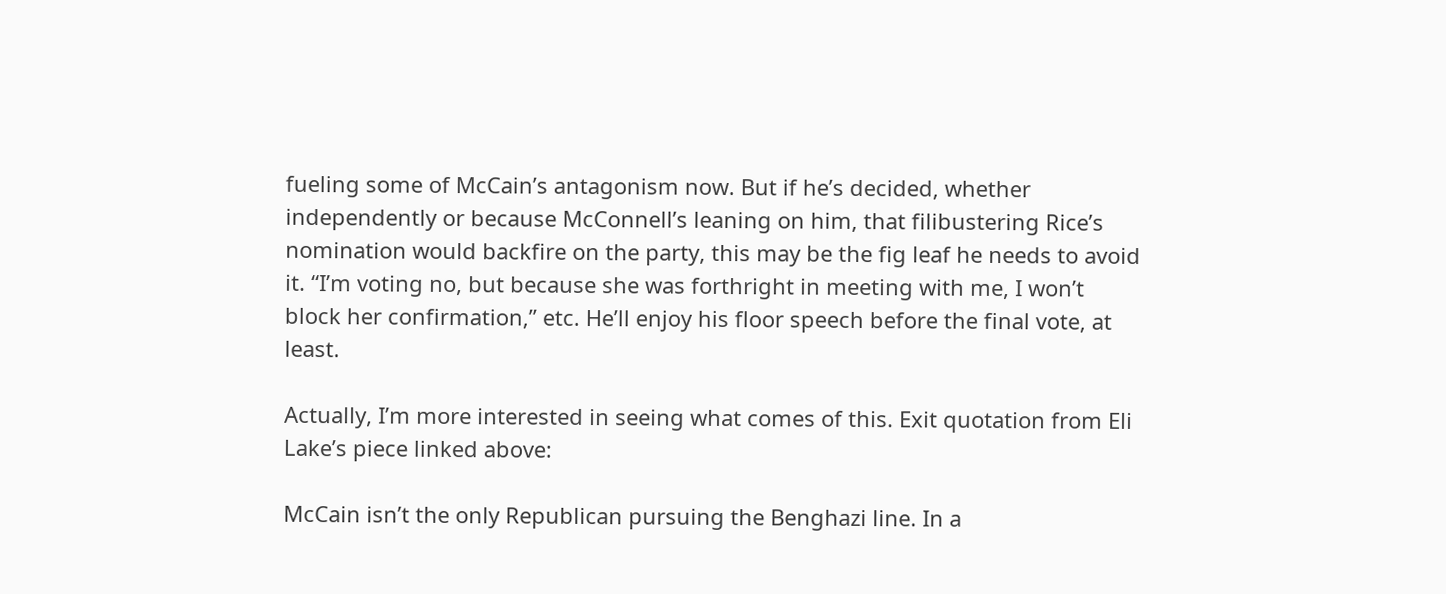fueling some of McCain’s antagonism now. But if he’s decided, whether independently or because McConnell’s leaning on him, that filibustering Rice’s nomination would backfire on the party, this may be the fig leaf he needs to avoid it. “I’m voting no, but because she was forthright in meeting with me, I won’t block her confirmation,” etc. He’ll enjoy his floor speech before the final vote, at least.

Actually, I’m more interested in seeing what comes of this. Exit quotation from Eli Lake’s piece linked above:

McCain isn’t the only Republican pursuing the Benghazi line. In a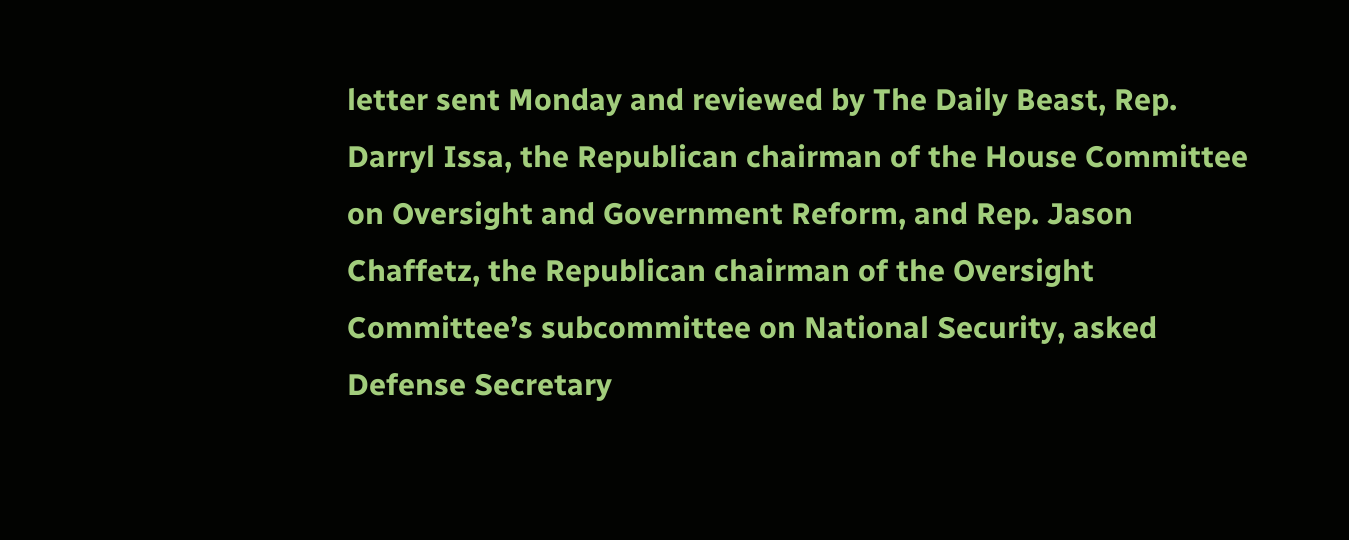letter sent Monday and reviewed by The Daily Beast, Rep. Darryl Issa, the Republican chairman of the House Committee on Oversight and Government Reform, and Rep. Jason Chaffetz, the Republican chairman of the Oversight Committee’s subcommittee on National Security, asked Defense Secretary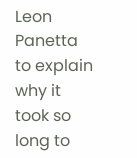Leon Panetta to explain why it took so long to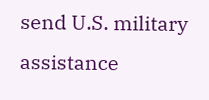send U.S. military assistance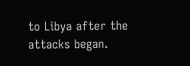to Libya after the attacks began.